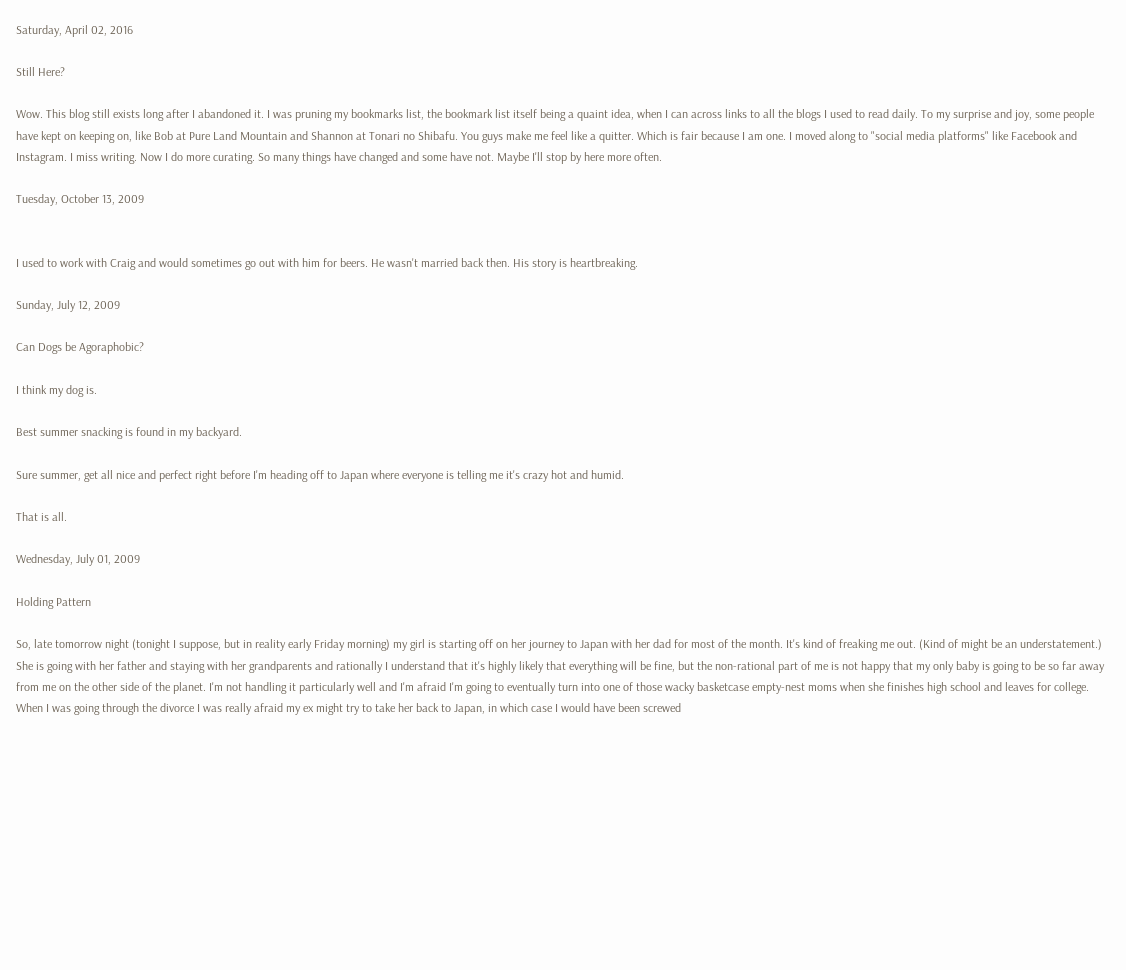Saturday, April 02, 2016

Still Here?

Wow. This blog still exists long after I abandoned it. I was pruning my bookmarks list, the bookmark list itself being a quaint idea, when I can across links to all the blogs I used to read daily. To my surprise and joy, some people have kept on keeping on, like Bob at Pure Land Mountain and Shannon at Tonari no Shibafu. You guys make me feel like a quitter. Which is fair because I am one. I moved along to "social media platforms" like Facebook and Instagram. I miss writing. Now I do more curating. So many things have changed and some have not. Maybe I'll stop by here more often.

Tuesday, October 13, 2009


I used to work with Craig and would sometimes go out with him for beers. He wasn't married back then. His story is heartbreaking.

Sunday, July 12, 2009

Can Dogs be Agoraphobic?

I think my dog is.

Best summer snacking is found in my backyard.

Sure summer, get all nice and perfect right before I'm heading off to Japan where everyone is telling me it's crazy hot and humid.

That is all.

Wednesday, July 01, 2009

Holding Pattern

So, late tomorrow night (tonight I suppose, but in reality early Friday morning) my girl is starting off on her journey to Japan with her dad for most of the month. It's kind of freaking me out. (Kind of might be an understatement.) She is going with her father and staying with her grandparents and rationally I understand that it's highly likely that everything will be fine, but the non-rational part of me is not happy that my only baby is going to be so far away from me on the other side of the planet. I'm not handling it particularly well and I'm afraid I'm going to eventually turn into one of those wacky basketcase empty-nest moms when she finishes high school and leaves for college.
When I was going through the divorce I was really afraid my ex might try to take her back to Japan, in which case I would have been screwed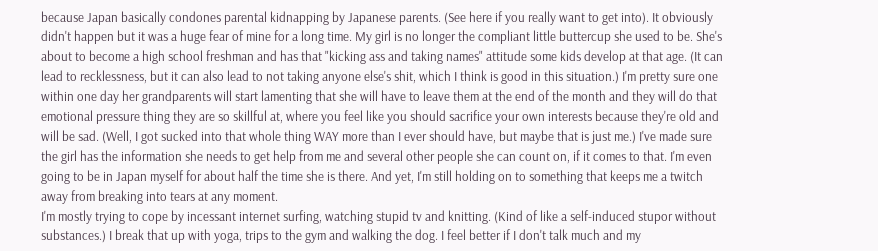because Japan basically condones parental kidnapping by Japanese parents. (See here if you really want to get into). It obviously didn't happen but it was a huge fear of mine for a long time. My girl is no longer the compliant little buttercup she used to be. She's about to become a high school freshman and has that "kicking ass and taking names" attitude some kids develop at that age. (It can lead to recklessness, but it can also lead to not taking anyone else's shit, which I think is good in this situation.) I'm pretty sure one within one day her grandparents will start lamenting that she will have to leave them at the end of the month and they will do that emotional pressure thing they are so skillful at, where you feel like you should sacrifice your own interests because they're old and will be sad. (Well, I got sucked into that whole thing WAY more than I ever should have, but maybe that is just me.) I've made sure the girl has the information she needs to get help from me and several other people she can count on, if it comes to that. I'm even going to be in Japan myself for about half the time she is there. And yet, I'm still holding on to something that keeps me a twitch away from breaking into tears at any moment.
I'm mostly trying to cope by incessant internet surfing, watching stupid tv and knitting. (Kind of like a self-induced stupor without substances.) I break that up with yoga, trips to the gym and walking the dog. I feel better if I don't talk much and my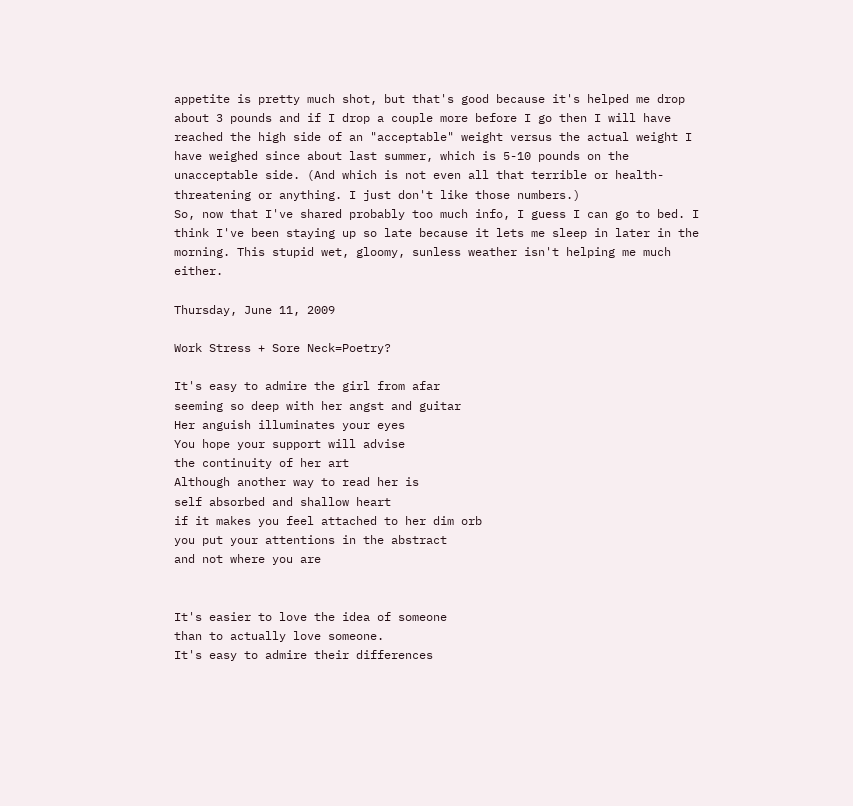appetite is pretty much shot, but that's good because it's helped me drop about 3 pounds and if I drop a couple more before I go then I will have reached the high side of an "acceptable" weight versus the actual weight I have weighed since about last summer, which is 5-10 pounds on the unacceptable side. (And which is not even all that terrible or health-threatening or anything. I just don't like those numbers.)
So, now that I've shared probably too much info, I guess I can go to bed. I think I've been staying up so late because it lets me sleep in later in the morning. This stupid wet, gloomy, sunless weather isn't helping me much either.

Thursday, June 11, 2009

Work Stress + Sore Neck=Poetry?

It's easy to admire the girl from afar
seeming so deep with her angst and guitar
Her anguish illuminates your eyes
You hope your support will advise
the continuity of her art
Although another way to read her is
self absorbed and shallow heart
if it makes you feel attached to her dim orb
you put your attentions in the abstract
and not where you are


It's easier to love the idea of someone
than to actually love someone.
It's easy to admire their differences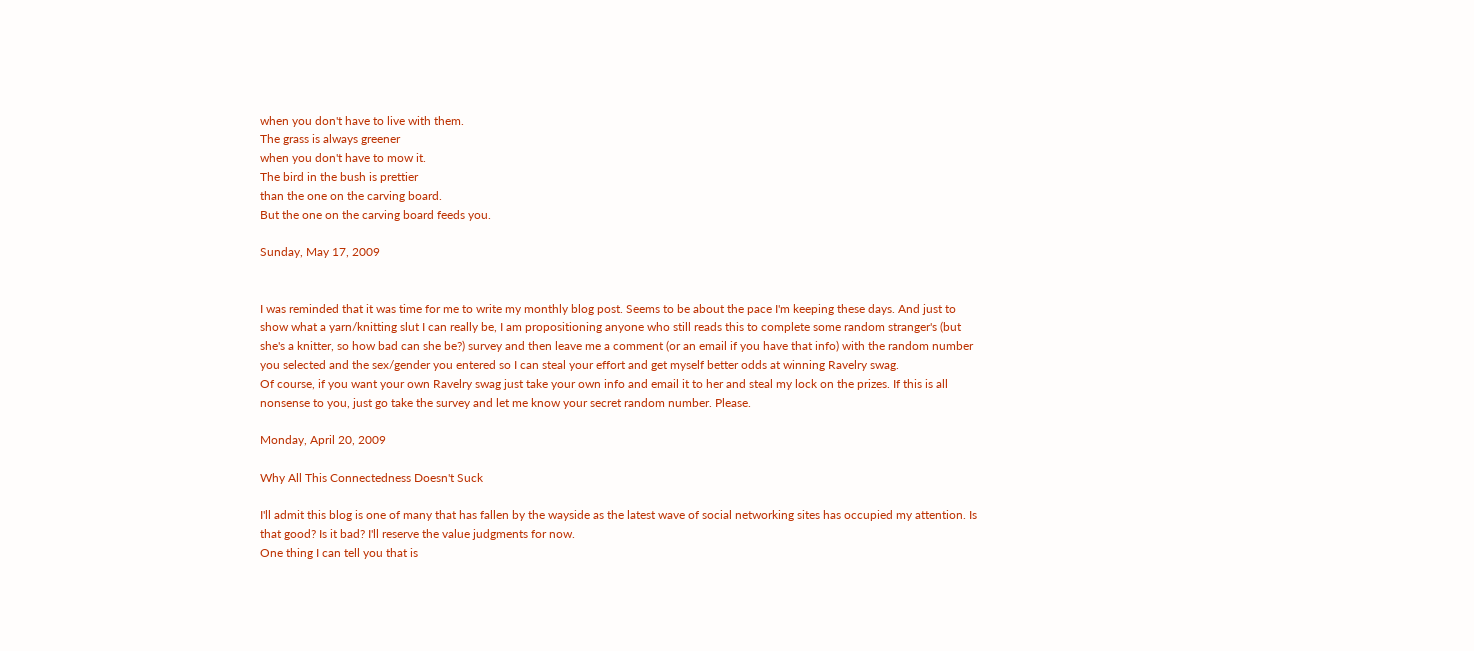when you don't have to live with them.
The grass is always greener
when you don't have to mow it.
The bird in the bush is prettier
than the one on the carving board.
But the one on the carving board feeds you.

Sunday, May 17, 2009


I was reminded that it was time for me to write my monthly blog post. Seems to be about the pace I'm keeping these days. And just to show what a yarn/knitting slut I can really be, I am propositioning anyone who still reads this to complete some random stranger's (but she's a knitter, so how bad can she be?) survey and then leave me a comment (or an email if you have that info) with the random number you selected and the sex/gender you entered so I can steal your effort and get myself better odds at winning Ravelry swag.
Of course, if you want your own Ravelry swag just take your own info and email it to her and steal my lock on the prizes. If this is all nonsense to you, just go take the survey and let me know your secret random number. Please.

Monday, April 20, 2009

Why All This Connectedness Doesn't Suck

I'll admit this blog is one of many that has fallen by the wayside as the latest wave of social networking sites has occupied my attention. Is that good? Is it bad? I'll reserve the value judgments for now.
One thing I can tell you that is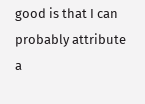good is that I can probably attribute a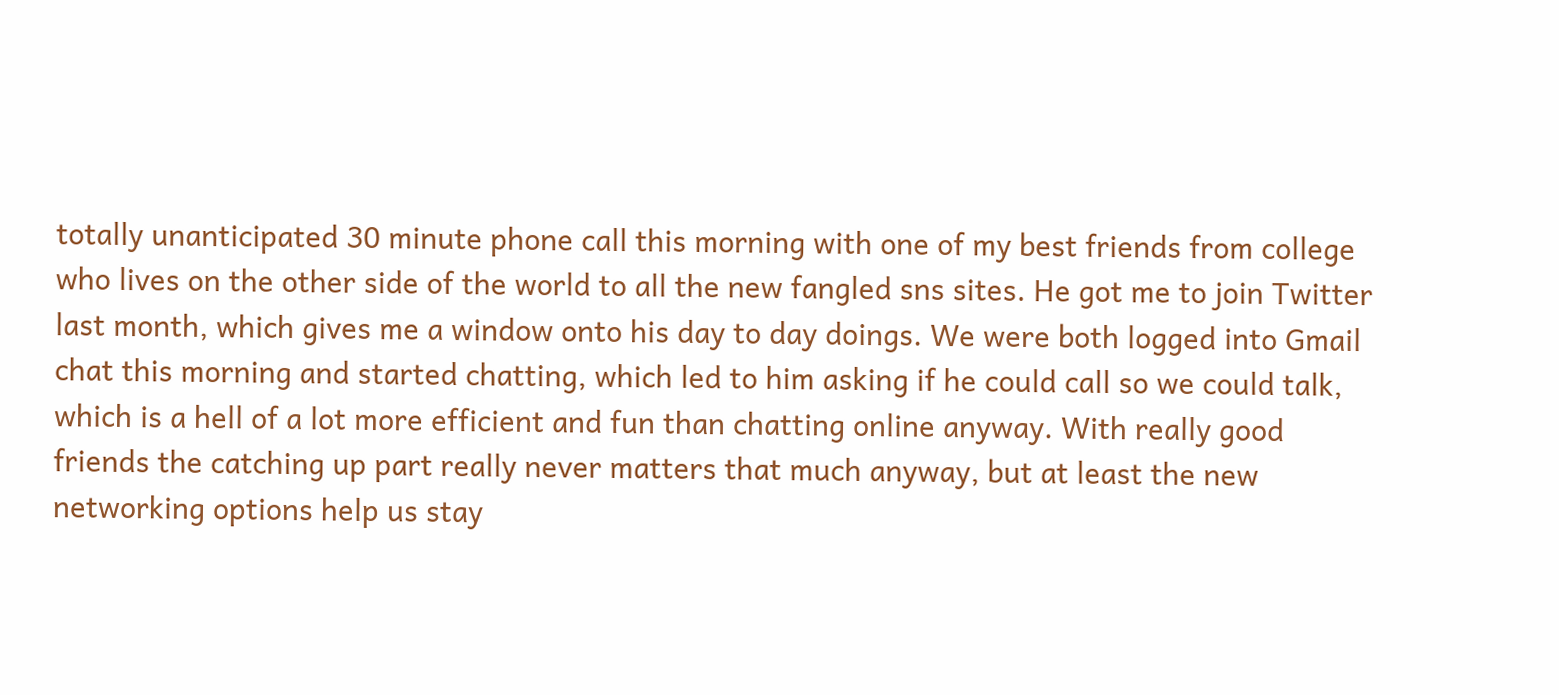totally unanticipated 30 minute phone call this morning with one of my best friends from college who lives on the other side of the world to all the new fangled sns sites. He got me to join Twitter last month, which gives me a window onto his day to day doings. We were both logged into Gmail chat this morning and started chatting, which led to him asking if he could call so we could talk, which is a hell of a lot more efficient and fun than chatting online anyway. With really good friends the catching up part really never matters that much anyway, but at least the new networking options help us stay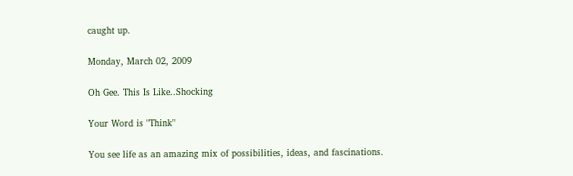caught up.

Monday, March 02, 2009

Oh Gee. This Is Like..Shocking

Your Word is "Think"

You see life as an amazing mix of possibilities, ideas, and fascinations.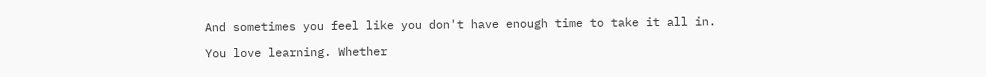And sometimes you feel like you don't have enough time to take it all in.

You love learning. Whether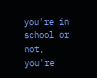you're in school or not, you're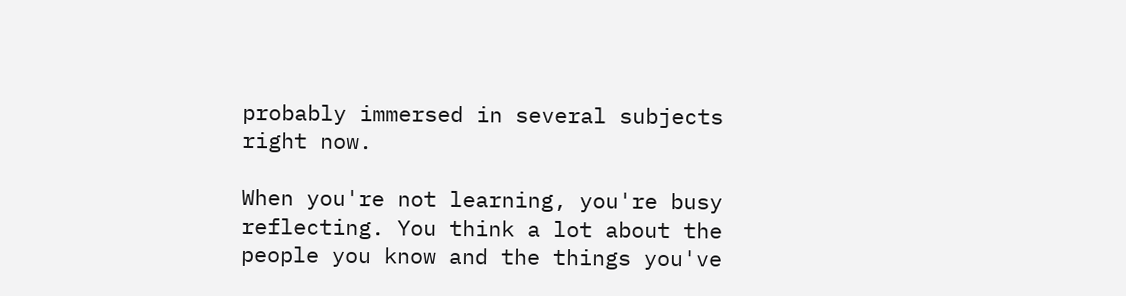probably immersed in several subjects right now.

When you're not learning, you're busy reflecting. You think a lot about the people you know and the things you've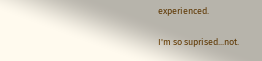experienced.

I'm so suprised...not.